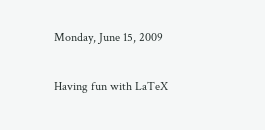Monday, June 15, 2009

Having fun with LaTeX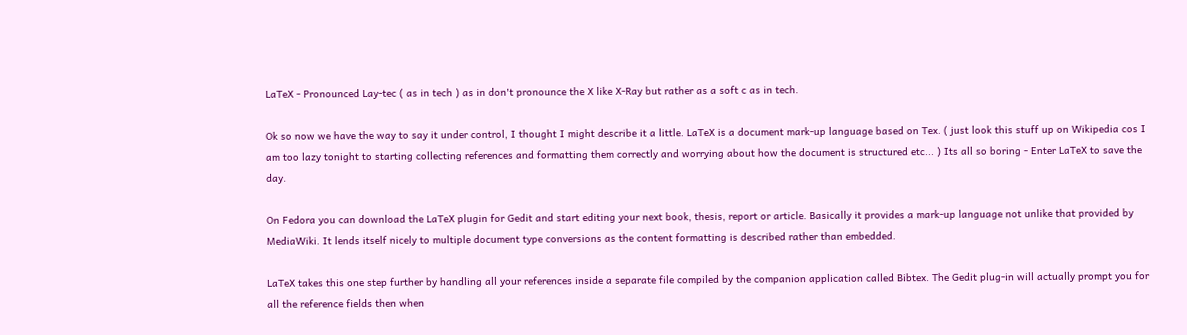LaTeX - Pronounced Lay-tec ( as in tech ) as in don't pronounce the X like X-Ray but rather as a soft c as in tech.

Ok so now we have the way to say it under control, I thought I might describe it a little. LaTeX is a document mark-up language based on Tex. ( just look this stuff up on Wikipedia cos I am too lazy tonight to starting collecting references and formatting them correctly and worrying about how the document is structured etc... ) Its all so boring - Enter LaTeX to save the day.

On Fedora you can download the LaTeX plugin for Gedit and start editing your next book, thesis, report or article. Basically it provides a mark-up language not unlike that provided by MediaWiki. It lends itself nicely to multiple document type conversions as the content formatting is described rather than embedded.

LaTeX takes this one step further by handling all your references inside a separate file compiled by the companion application called Bibtex. The Gedit plug-in will actually prompt you for all the reference fields then when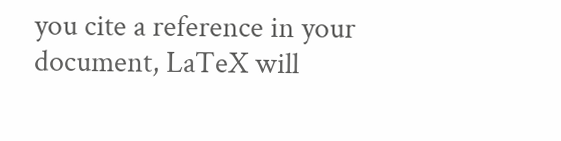you cite a reference in your document, LaTeX will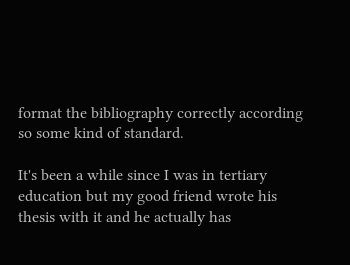format the bibliography correctly according so some kind of standard.

It's been a while since I was in tertiary education but my good friend wrote his thesis with it and he actually has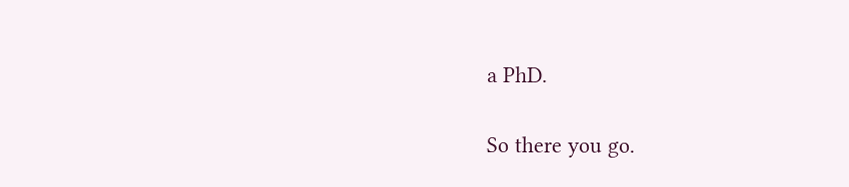a PhD.

So there you go.